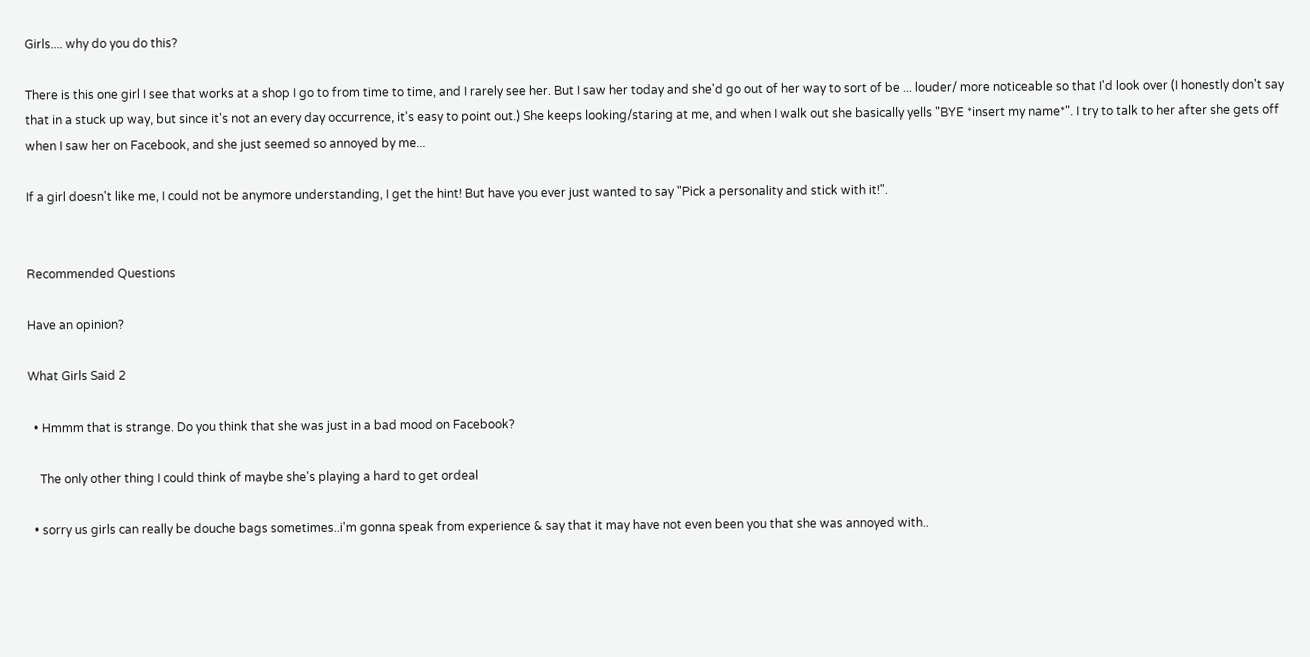Girls.... why do you do this?

There is this one girl I see that works at a shop I go to from time to time, and I rarely see her. But I saw her today and she'd go out of her way to sort of be ... louder/ more noticeable so that I'd look over (I honestly don't say that in a stuck up way, but since it's not an every day occurrence, it's easy to point out.) She keeps looking/staring at me, and when I walk out she basically yells "BYE *insert my name*". I try to talk to her after she gets off when I saw her on Facebook, and she just seemed so annoyed by me...

If a girl doesn't like me, I could not be anymore understanding, I get the hint! But have you ever just wanted to say "Pick a personality and stick with it!".


Recommended Questions

Have an opinion?

What Girls Said 2

  • Hmmm that is strange. Do you think that she was just in a bad mood on Facebook?

    The only other thing I could think of maybe she's playing a hard to get ordeal

  • sorry us girls can really be douche bags sometimes..i'm gonna speak from experience & say that it may have not even been you that she was annoyed with..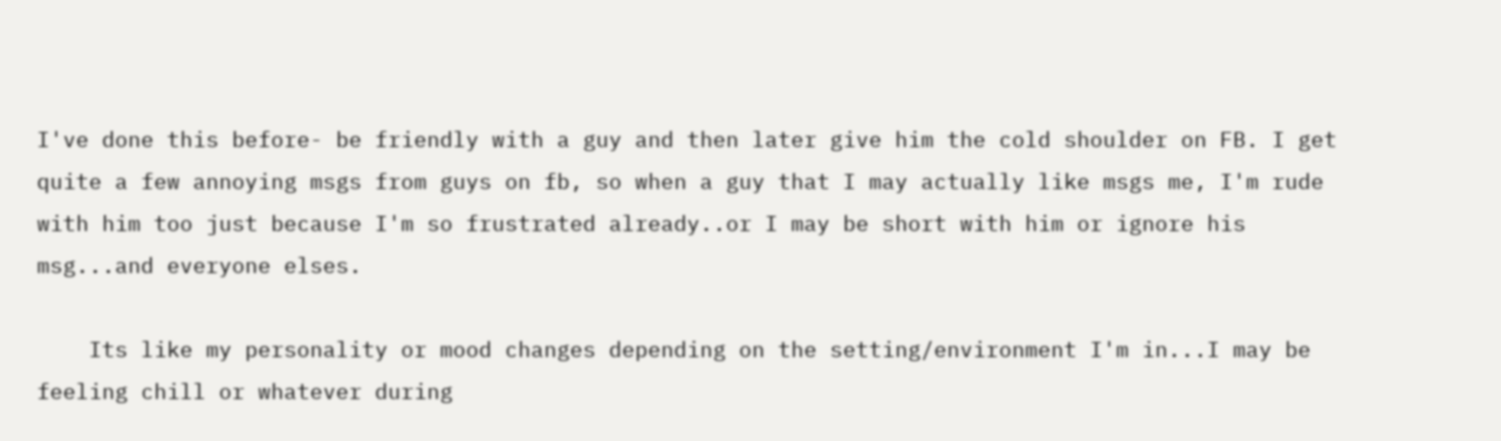I've done this before- be friendly with a guy and then later give him the cold shoulder on FB. I get quite a few annoying msgs from guys on fb, so when a guy that I may actually like msgs me, I'm rude with him too just because I'm so frustrated already..or I may be short with him or ignore his msg...and everyone elses.

    Its like my personality or mood changes depending on the setting/environment I'm in...I may be feeling chill or whatever during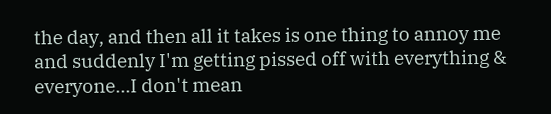the day, and then all it takes is one thing to annoy me and suddenly I'm getting pissed off with everything & everyone...I don't mean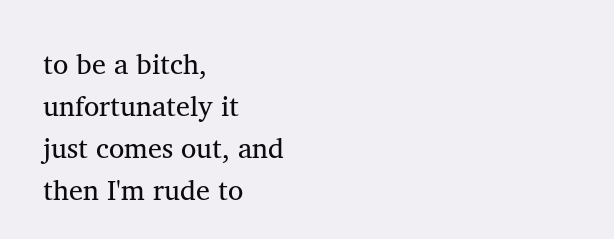to be a bitch, unfortunately it just comes out, and then I'm rude to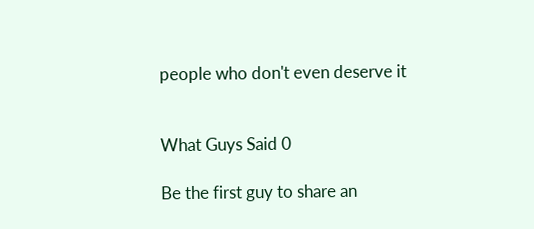people who don't even deserve it


What Guys Said 0

Be the first guy to share an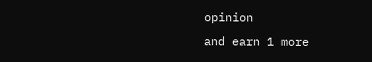opinion
and earn 1 more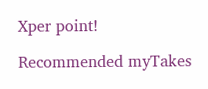Xper point!

Recommended myTakes